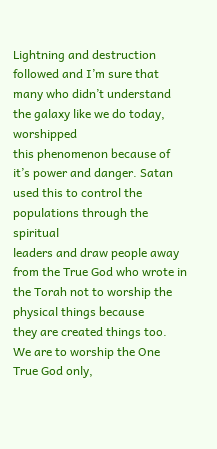Lightning and destruction followed and I’m sure that many who didn’t understand the galaxy like we do today, worshipped
this phenomenon because of it’s power and danger. Satan used this to control the populations through the spiritual
leaders and draw people away from the True God who wrote in the Torah not to worship the physical things because
they are created things too. We are to worship the One True God only,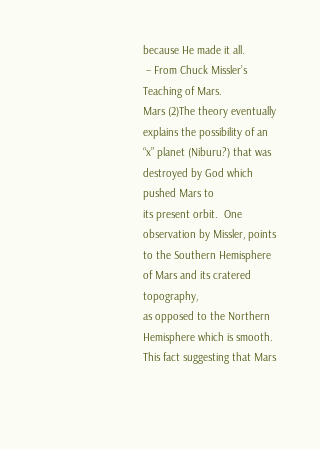because He made it all.
 – From Chuck Missler’s
Teaching of Mars.
Mars (2)The theory eventually explains the possibility of an “x” planet (Niburu?) that was destroyed by God which pushed Mars to
its present orbit.  One observation by Missler, points to the Southern Hemisphere of Mars and its cratered topography,
as opposed to the Northern Hemisphere which is smooth.  This fact suggesting that Mars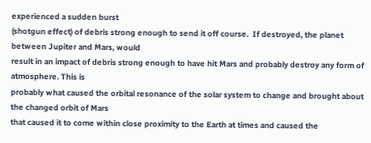experienced a sudden burst
(shotgun effect) of debris strong enough to send it off course.  If destroyed, the planet between Jupiter and Mars, would
result in an impact of debris strong enough to have hit Mars and probably destroy any form of atmosphere. This is
probably what caused the orbital resonance of the solar system to change and brought about the changed orbit of Mars
that caused it to come within close proximity to the Earth at times and caused the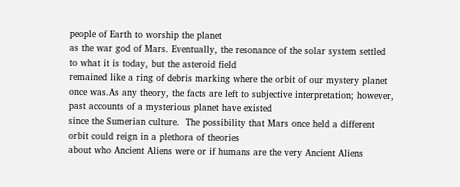people of Earth to worship the planet
as the war god of Mars. Eventually, the resonance of the solar system settled to what it is today, but the asteroid field
remained like a ring of debris marking where the orbit of our mystery planet once was.As any theory, the facts are left to subjective interpretation; however, past accounts of a mysterious planet have existed
since the Sumerian culture.  The possibility that Mars once held a different orbit could reign in a plethora of theories
about who Ancient Aliens were or if humans are the very Ancient Aliens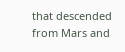that descended from Mars and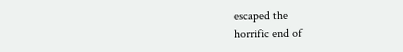escaped the
horrific end of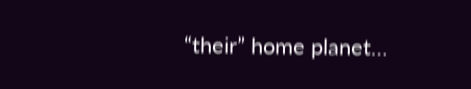“their” home planet…